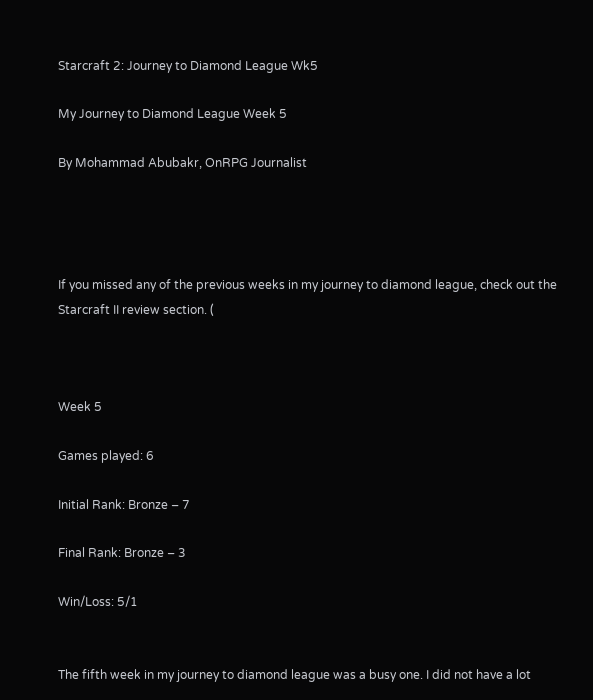Starcraft 2: Journey to Diamond League Wk5

My Journey to Diamond League Week 5

By Mohammad Abubakr, OnRPG Journalist




If you missed any of the previous weeks in my journey to diamond league, check out the Starcraft II review section. (



Week 5

Games played: 6

Initial Rank: Bronze – 7

Final Rank: Bronze – 3

Win/Loss: 5/1


The fifth week in my journey to diamond league was a busy one. I did not have a lot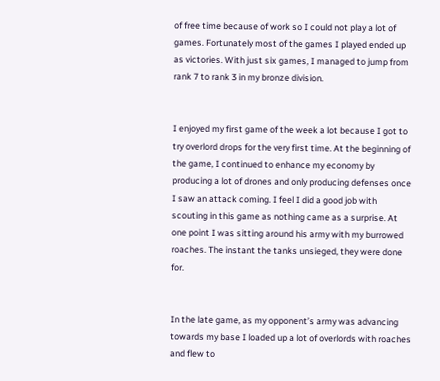of free time because of work so I could not play a lot of games. Fortunately most of the games I played ended up as victories. With just six games, I managed to jump from rank 7 to rank 3 in my bronze division.


I enjoyed my first game of the week a lot because I got to try overlord drops for the very first time. At the beginning of the game, I continued to enhance my economy by producing a lot of drones and only producing defenses once I saw an attack coming. I feel I did a good job with scouting in this game as nothing came as a surprise. At one point I was sitting around his army with my burrowed roaches. The instant the tanks unsieged, they were done for.


In the late game, as my opponent’s army was advancing towards my base I loaded up a lot of overlords with roaches and flew to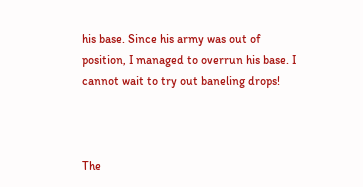his base. Since his army was out of position, I managed to overrun his base. I cannot wait to try out baneling drops!



The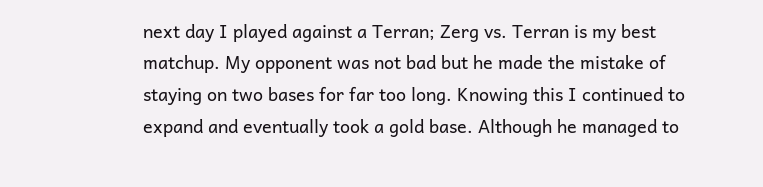next day I played against a Terran; Zerg vs. Terran is my best matchup. My opponent was not bad but he made the mistake of staying on two bases for far too long. Knowing this I continued to expand and eventually took a gold base. Although he managed to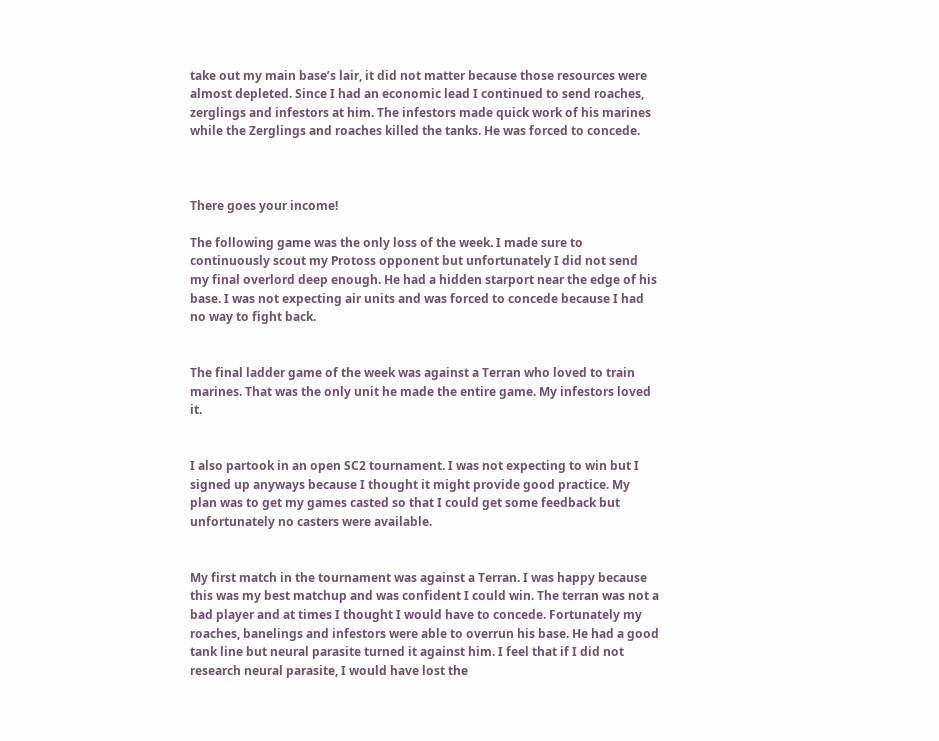take out my main base’s lair, it did not matter because those resources were almost depleted. Since I had an economic lead I continued to send roaches, zerglings and infestors at him. The infestors made quick work of his marines while the Zerglings and roaches killed the tanks. He was forced to concede.



There goes your income!

The following game was the only loss of the week. I made sure to continuously scout my Protoss opponent but unfortunately I did not send my final overlord deep enough. He had a hidden starport near the edge of his base. I was not expecting air units and was forced to concede because I had no way to fight back.


The final ladder game of the week was against a Terran who loved to train marines. That was the only unit he made the entire game. My infestors loved it.


I also partook in an open SC2 tournament. I was not expecting to win but I signed up anyways because I thought it might provide good practice. My plan was to get my games casted so that I could get some feedback but unfortunately no casters were available.


My first match in the tournament was against a Terran. I was happy because this was my best matchup and was confident I could win. The terran was not a bad player and at times I thought I would have to concede. Fortunately my roaches, banelings and infestors were able to overrun his base. He had a good tank line but neural parasite turned it against him. I feel that if I did not research neural parasite, I would have lost the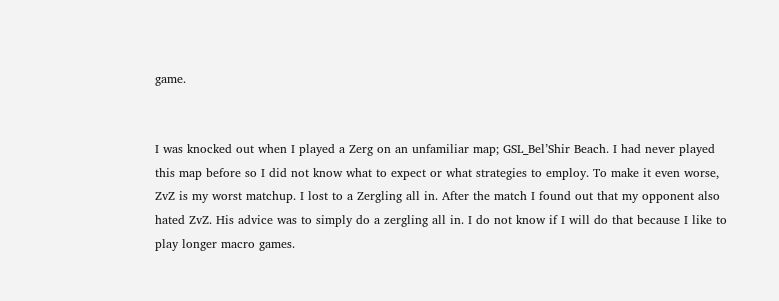game.


I was knocked out when I played a Zerg on an unfamiliar map; GSL_Bel’Shir Beach. I had never played this map before so I did not know what to expect or what strategies to employ. To make it even worse, ZvZ is my worst matchup. I lost to a Zergling all in. After the match I found out that my opponent also hated ZvZ. His advice was to simply do a zergling all in. I do not know if I will do that because I like to play longer macro games.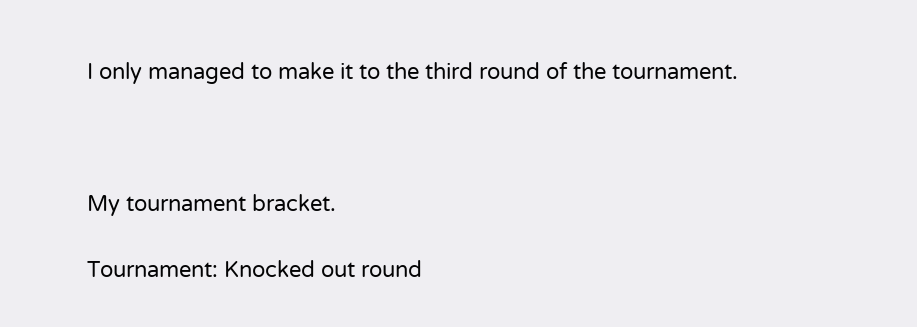I only managed to make it to the third round of the tournament.



My tournament bracket.

Tournament: Knocked out round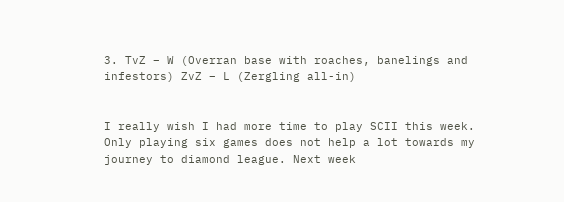3. TvZ – W (Overran base with roaches, banelings and infestors) ZvZ – L (Zergling all-in)


I really wish I had more time to play SCII this week. Only playing six games does not help a lot towards my journey to diamond league. Next week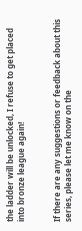the ladder will be unlocked, I refuse to get placed into bronze league again!


If there are any suggestions or feedback about this series, please let me know on the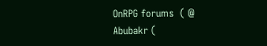OnRPG forums  ( @ Abubakr (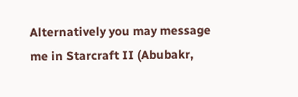Alternatively you may message me in Starcraft II (Abubakr,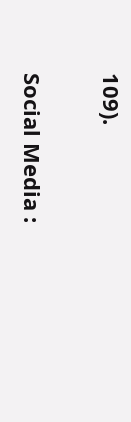109).

Social Media :